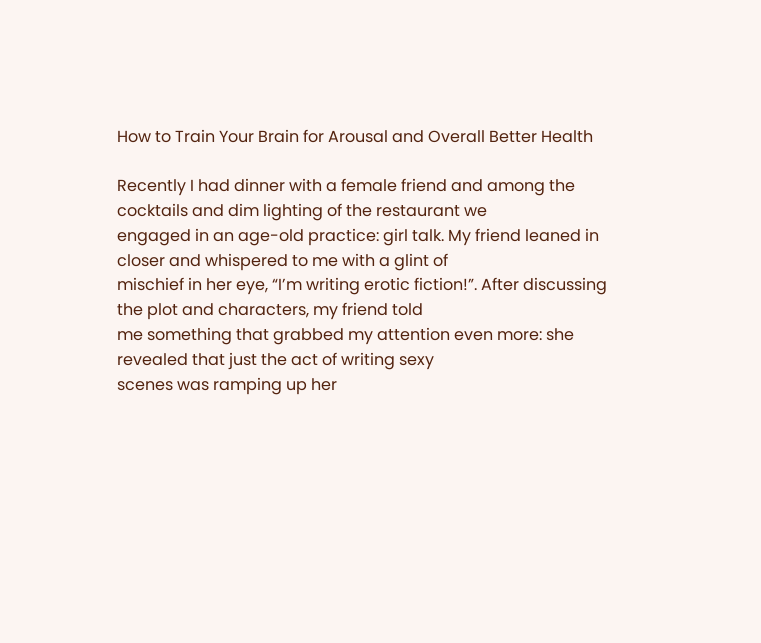How to Train Your Brain for Arousal and Overall Better Health

Recently I had dinner with a female friend and among the cocktails and dim lighting of the restaurant we
engaged in an age-old practice: girl talk. My friend leaned in closer and whispered to me with a glint of
mischief in her eye, “I’m writing erotic fiction!”. After discussing the plot and characters, my friend told
me something that grabbed my attention even more: she revealed that just the act of writing sexy
scenes was ramping up her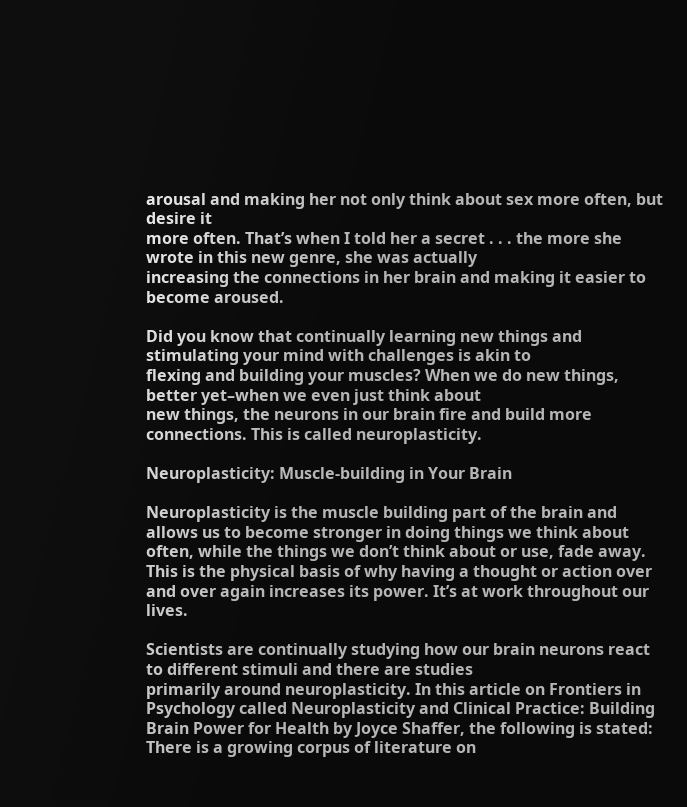arousal and making her not only think about sex more often, but desire it
more often. That’s when I told her a secret . . . the more she wrote in this new genre, she was actually
increasing the connections in her brain and making it easier to become aroused.

Did you know that continually learning new things and stimulating your mind with challenges is akin to
flexing and building your muscles? When we do new things, better yet–when we even just think about
new things, the neurons in our brain fire and build more connections. This is called neuroplasticity.

Neuroplasticity: Muscle-building in Your Brain

Neuroplasticity is the muscle building part of the brain and allows us to become stronger in doing things we think about often, while the things we don’t think about or use, fade away. This is the physical basis of why having a thought or action over and over again increases its power. It’s at work throughout our lives.

Scientists are continually studying how our brain neurons react to different stimuli and there are studies
primarily around neuroplasticity. In this article on Frontiers in Psychology called Neuroplasticity and Clinical Practice: Building Brain Power for Health by Joyce Shaffer, the following is stated:
There is a growing corpus of literature on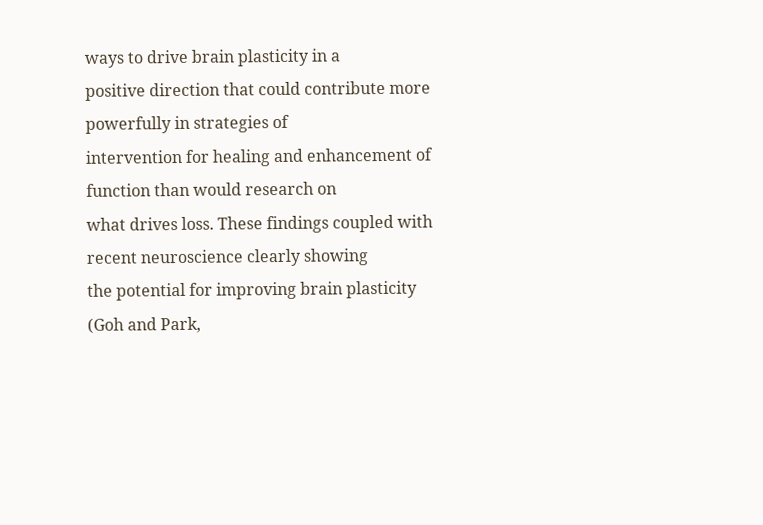ways to drive brain plasticity in a
positive direction that could contribute more powerfully in strategies of
intervention for healing and enhancement of function than would research on
what drives loss. These findings coupled with recent neuroscience clearly showing
the potential for improving brain plasticity (Goh and Park,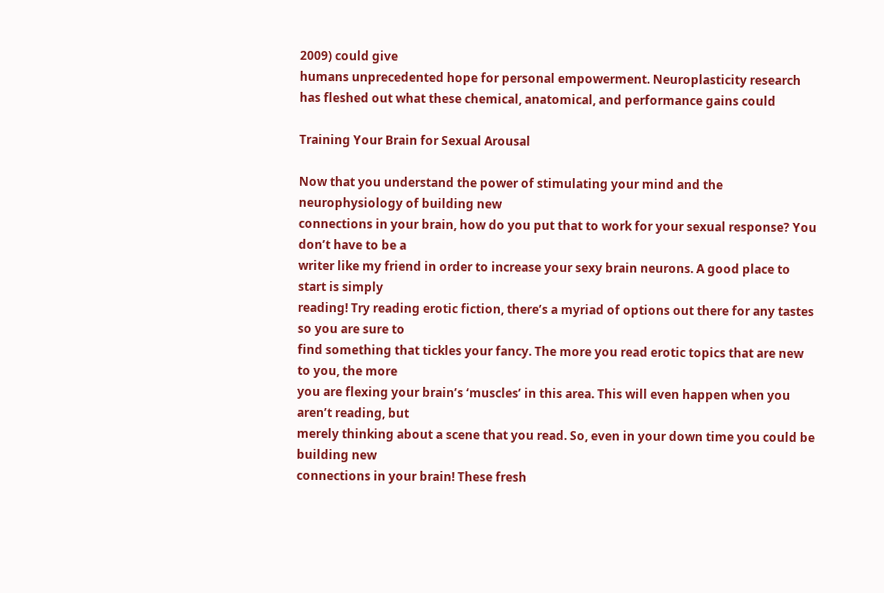2009) could give
humans unprecedented hope for personal empowerment. Neuroplasticity research
has fleshed out what these chemical, anatomical, and performance gains could

Training Your Brain for Sexual Arousal

Now that you understand the power of stimulating your mind and the neurophysiology of building new
connections in your brain, how do you put that to work for your sexual response? You don’t have to be a
writer like my friend in order to increase your sexy brain neurons. A good place to start is simply
reading! Try reading erotic fiction, there’s a myriad of options out there for any tastes so you are sure to
find something that tickles your fancy. The more you read erotic topics that are new to you, the more
you are flexing your brain’s ‘muscles’ in this area. This will even happen when you aren’t reading, but
merely thinking about a scene that you read. So, even in your down time you could be building new
connections in your brain! These fresh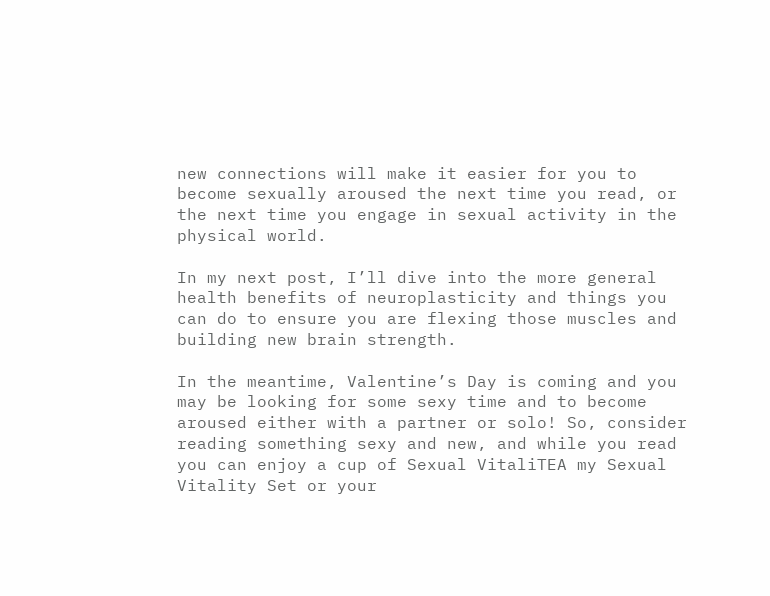new connections will make it easier for you to become sexually aroused the next time you read, or the next time you engage in sexual activity in the physical world.

In my next post, I’ll dive into the more general health benefits of neuroplasticity and things you can do to ensure you are flexing those muscles and building new brain strength.

In the meantime, Valentine’s Day is coming and you may be looking for some sexy time and to become
aroused either with a partner or solo! So, consider reading something sexy and new, and while you read
you can enjoy a cup of Sexual VitaliTEA my Sexual Vitality Set or your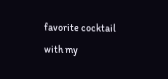favorite cocktail with my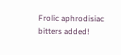Frolic aphrodisiac bitters added!